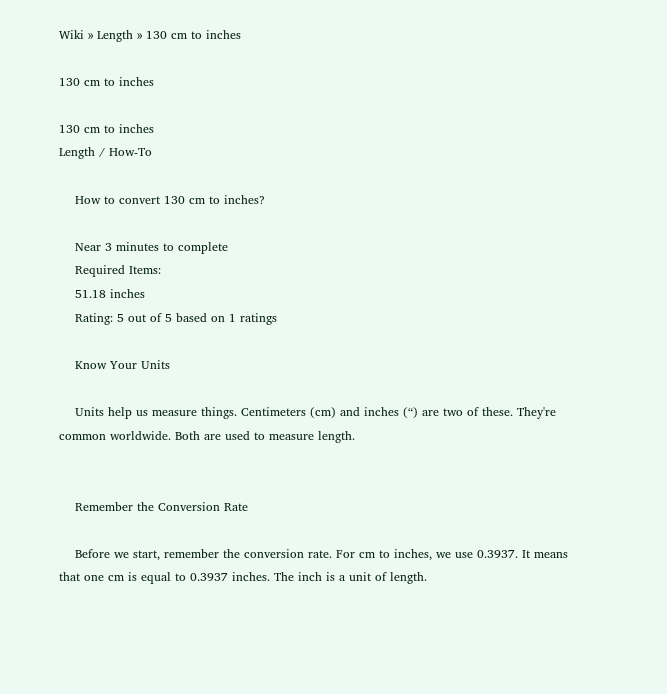Wiki » Length » 130 cm to inches

130 cm to inches

130 cm to inches
Length / How-To

    How to convert 130 cm to inches?

    Near 3 minutes to complete
    Required Items:
    51.18 inches
    Rating: 5 out of 5 based on 1 ratings

    Know Your Units

    Units help us measure things. Centimeters (cm) and inches (“) are two of these. They're common worldwide. Both are used to measure length.


    Remember the Conversion Rate

    Before we start, remember the conversion rate. For cm to inches, we use 0.3937. It means that one cm is equal to 0.3937 inches. The inch is a unit of length.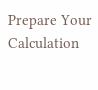Prepare Your Calculation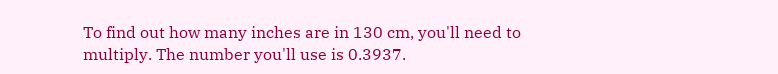To find out how many inches are in 130 cm, you'll need to multiply. The number you'll use is 0.3937.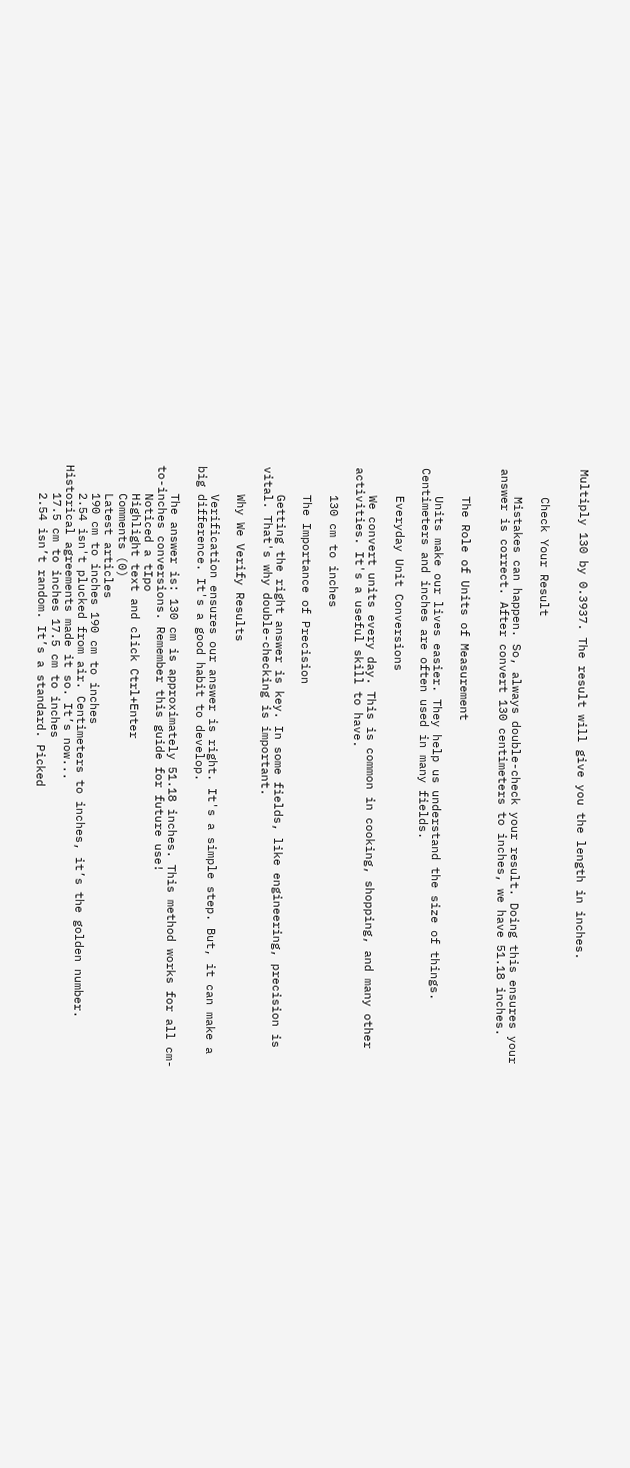Multiply 130 by 0.3937. The result will give you the length in inches.


    Check Your Result

    Mistakes can happen. So, always double-check your result. Doing this ensures your answer is correct. After convert 130 centimeters to inches, we have 51.18 inches.


    The Role of Units of Measurement

    Units make our lives easier. They help us understand the size of things. Centimeters and inches are often used in many fields.

    Everyday Unit Conversions

    We convert units every day. This is common in cooking, shopping, and many other activities. It's a useful skill to have.

    130 cm to inches

    The Importance of Precision

    Getting the right answer is key. In some fields, like engineering, precision is vital. That's why double-checking is important.

    Why We Verify Results

    Verification ensures our answer is right. It's a simple step. But, it can make a big difference. It's a good habit to develop.

    The answer is: 130 cm is approximately 51.18 inches. This method works for all cm-to-inches conversions. Remember this guide for future use!
    Noticed a tIpo
    Highlight text and click Ctrl+Enter
    Comments (0)
    Latest articles
    190 cm to inches 190 cm to inches
    2.54 isn't plucked from air. Centimeters to inches, it’s the golden number. Historical agreements made it so. It’s now...
    17.5 cm to inches 17.5 cm to inches
    2.54 isn’t random. It’s a standard. Picked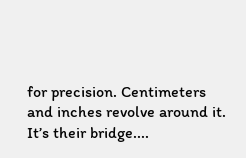for precision. Centimeters and inches revolve around it. It’s their bridge....